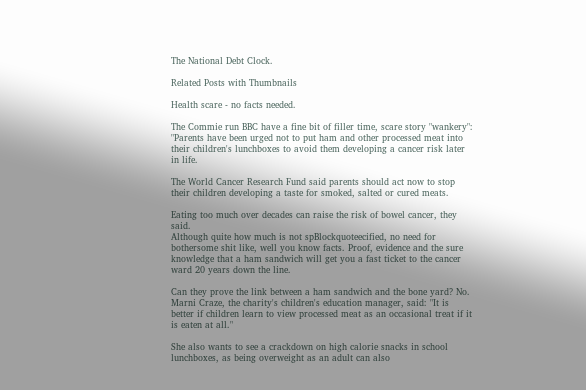The National Debt Clock.

Related Posts with Thumbnails

Health scare - no facts needed.

The Commie run BBC have a fine bit of filler time, scare story "wankery":
"Parents have been urged not to put ham and other processed meat into their children's lunchboxes to avoid them developing a cancer risk later in life.

The World Cancer Research Fund said parents should act now to stop their children developing a taste for smoked, salted or cured meats.

Eating too much over decades can raise the risk of bowel cancer, they said.
Although quite how much is not spBlockquoteecified, no need for bothersome shit like, well you know facts. Proof, evidence and the sure knowledge that a ham sandwich will get you a fast ticket to the cancer ward 20 years down the line.

Can they prove the link between a ham sandwich and the bone yard? No.
Marni Craze, the charity's children's education manager, said: "It is better if children learn to view processed meat as an occasional treat if it is eaten at all."

She also wants to see a crackdown on high calorie snacks in school lunchboxes, as being overweight as an adult can also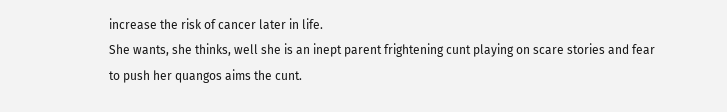increase the risk of cancer later in life.
She wants, she thinks, well she is an inept parent frightening cunt playing on scare stories and fear to push her quangos aims the cunt.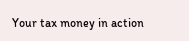Your tax money in action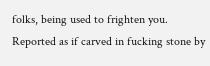folks, being used to frighten you. Reported as if carved in fucking stone by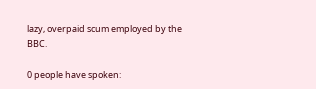lazy, overpaid scum employed by the BBC.

0 people have spoken: